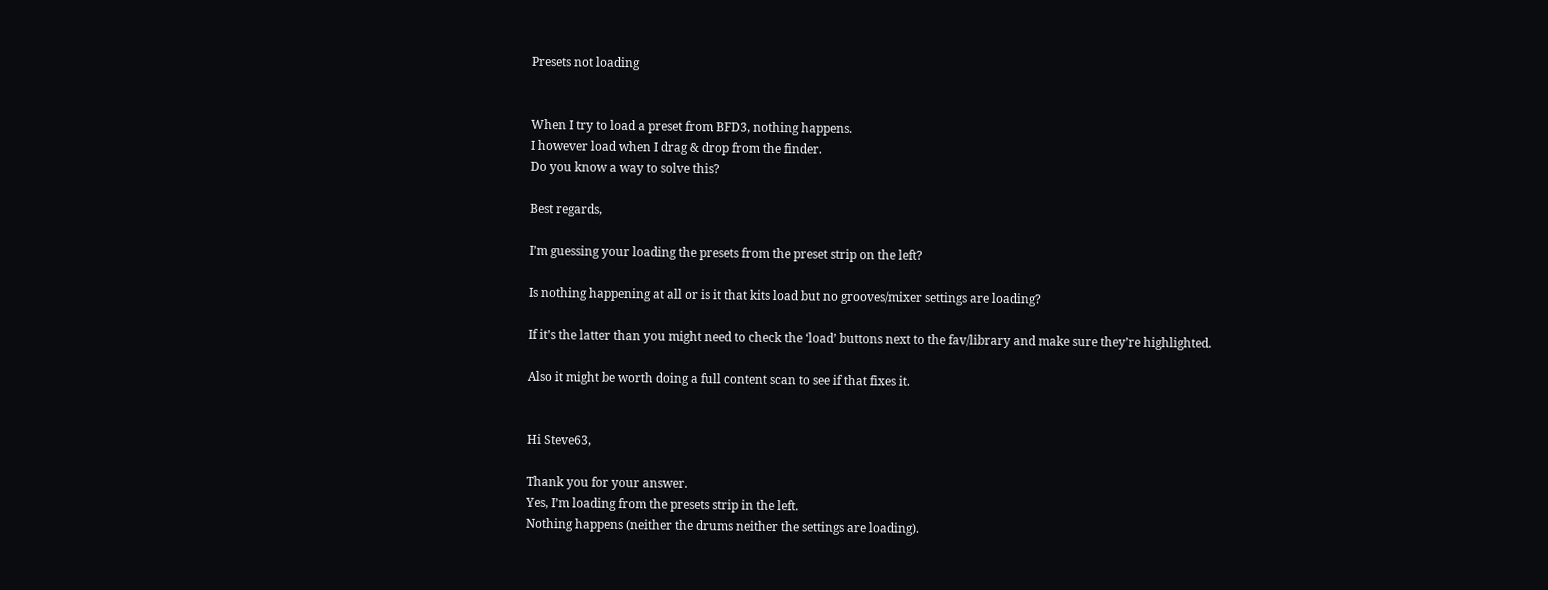Presets not loading


When I try to load a preset from BFD3, nothing happens.
I however load when I drag & drop from the finder.
Do you know a way to solve this?

Best regards,

I’m guessing your loading the presets from the preset strip on the left?

Is nothing happening at all or is it that kits load but no grooves/mixer settings are loading?

If it’s the latter than you might need to check the ‘load’ buttons next to the fav/library and make sure they’re highlighted.

Also it might be worth doing a full content scan to see if that fixes it.


Hi Steve63,

Thank you for your answer.
Yes, I’m loading from the presets strip in the left.
Nothing happens (neither the drums neither the settings are loading).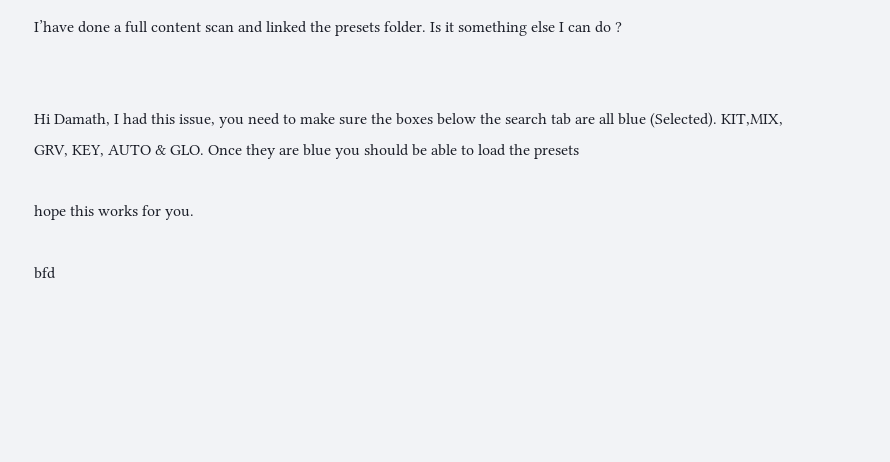I’have done a full content scan and linked the presets folder. Is it something else I can do ?


Hi Damath, I had this issue, you need to make sure the boxes below the search tab are all blue (Selected). KIT,MIX, GRV, KEY, AUTO & GLO. Once they are blue you should be able to load the presets

hope this works for you.

bfd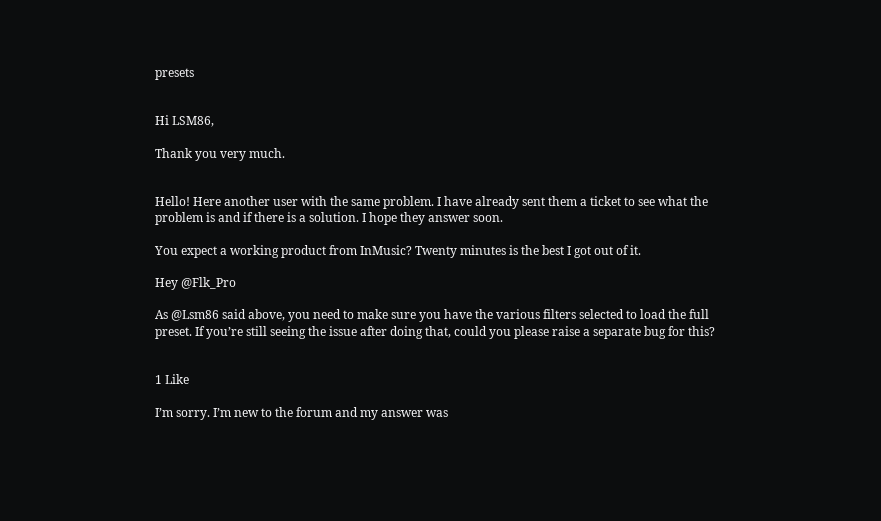presets


Hi LSM86,

Thank you very much.


Hello! Here another user with the same problem. I have already sent them a ticket to see what the problem is and if there is a solution. I hope they answer soon.

You expect a working product from InMusic? Twenty minutes is the best I got out of it.

Hey @Flk_Pro

As @Lsm86 said above, you need to make sure you have the various filters selected to load the full preset. If you’re still seeing the issue after doing that, could you please raise a separate bug for this?


1 Like

I’m sorry. I’m new to the forum and my answer was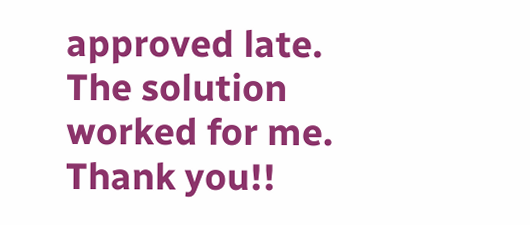approved late. The solution worked for me. Thank you!!